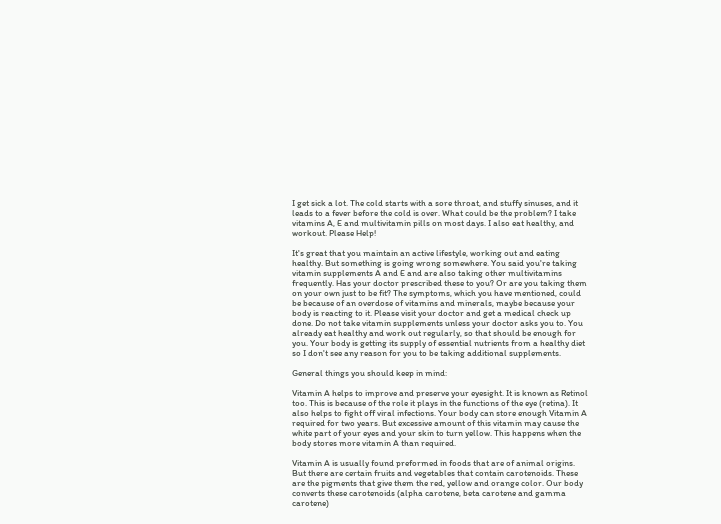I get sick a lot. The cold starts with a sore throat, and stuffy sinuses, and it leads to a fever before the cold is over. What could be the problem? I take vitamins A, E and multivitamin pills on most days. I also eat healthy, and workout. Please Help!

It's great that you maintain an active lifestyle, working out and eating healthy. But something is going wrong somewhere. You said you're taking vitamin supplements A and E and are also taking other multivitamins frequently. Has your doctor prescribed these to you? Or are you taking them on your own just to be fit? The symptoms, which you have mentioned, could be because of an overdose of vitamins and minerals, maybe because your body is reacting to it. Please visit your doctor and get a medical check up done. Do not take vitamin supplements unless your doctor asks you to. You already eat healthy and work out regularly, so that should be enough for you. Your body is getting its supply of essential nutrients from a healthy diet so I don't see any reason for you to be taking additional supplements.

General things you should keep in mind:

Vitamin A helps to improve and preserve your eyesight. It is known as Retinol too. This is because of the role it plays in the functions of the eye (retina). It also helps to fight off viral infections. Your body can store enough Vitamin A required for two years. But excessive amount of this vitamin may cause the white part of your eyes and your skin to turn yellow. This happens when the body stores more vitamin A than required.

Vitamin A is usually found preformed in foods that are of animal origins. But there are certain fruits and vegetables that contain carotenoids. These are the pigments that give them the red, yellow and orange color. Our body converts these carotenoids (alpha carotene, beta carotene and gamma carotene)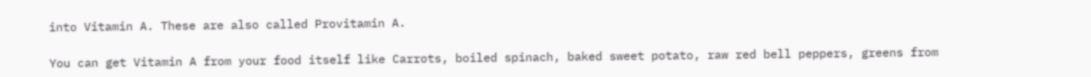into Vitamin A. These are also called Provitamin A.

You can get Vitamin A from your food itself like Carrots, boiled spinach, baked sweet potato, raw red bell peppers, greens from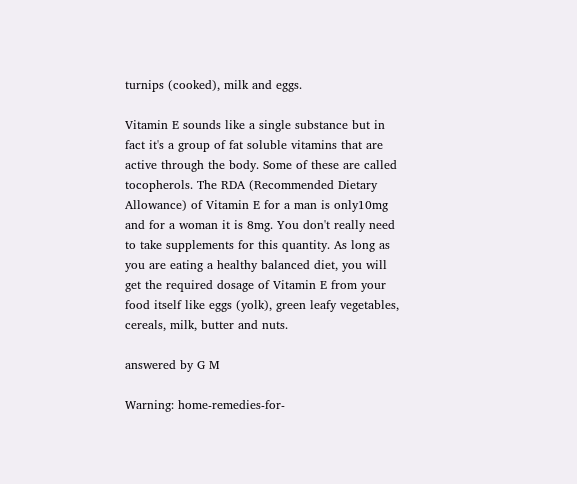turnips (cooked), milk and eggs.

Vitamin E sounds like a single substance but in fact it's a group of fat soluble vitamins that are active through the body. Some of these are called tocopherols. The RDA (Recommended Dietary Allowance) of Vitamin E for a man is only10mg and for a woman it is 8mg. You don't really need to take supplements for this quantity. As long as you are eating a healthy balanced diet, you will get the required dosage of Vitamin E from your food itself like eggs (yolk), green leafy vegetables, cereals, milk, butter and nuts.

answered by G M

Warning: home-remedies-for-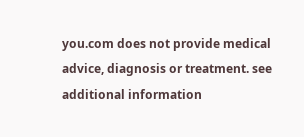you.com does not provide medical advice, diagnosis or treatment. see additional information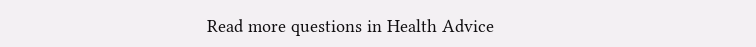Read more questions in Health Advice